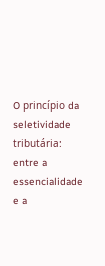O princípio da seletividade tributária: entre a essencialidade e a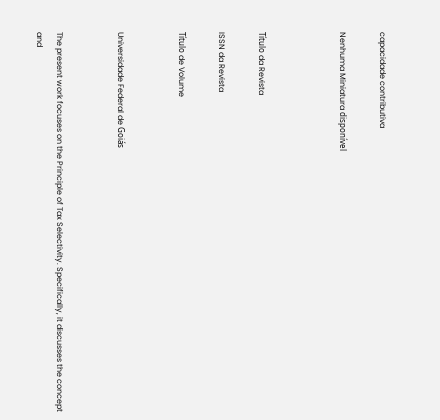capacidade contributiva

Nenhuma Miniatura disponível



Título da Revista

ISSN da Revista

Título de Volume


Universidade Federal de Goiás


The present work focuses on the Principle of Tax Selectivity. Specifically, it discusses the concept and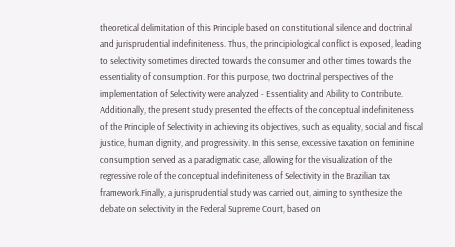theoretical delimitation of this Principle based on constitutional silence and doctrinal and jurisprudential indefiniteness. Thus, the principiological conflict is exposed, leading to selectivity sometimes directed towards the consumer and other times towards the essentiality of consumption. For this purpose, two doctrinal perspectives of the implementation of Selectivity were analyzed - Essentiality and Ability to Contribute. Additionally, the present study presented the effects of the conceptual indefiniteness of the Principle of Selectivity in achieving its objectives, such as equality, social and fiscal justice, human dignity, and progressivity. In this sense, excessive taxation on feminine consumption served as a paradigmatic case, allowing for the visualization of the regressive role of the conceptual indefiniteness of Selectivity in the Brazilian tax framework.Finally, a jurisprudential study was carried out, aiming to synthesize the debate on selectivity in the Federal Supreme Court, based on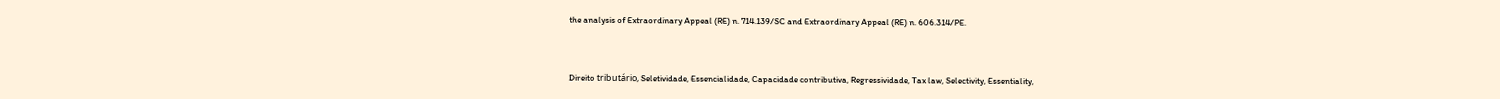the analysis of Extraordinary Appeal (RE) n. 714.139/SC and Extraordinary Appeal (RE) n. 606.314/PE.



Direito tributário, Seletividade, Essencialidade, Capacidade contributiva, Regressividade, Tax law, Selectivity, Essentiality,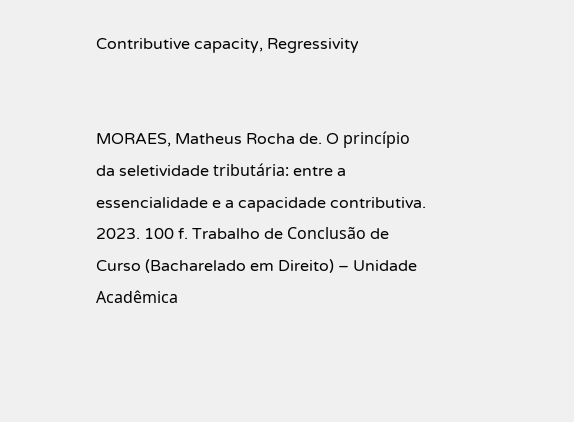Contributive capacity, Regressivity


MORAES, Matheus Rocha de. O princípio da seletividade tributária: entre a essencialidade e a capacidade contributiva. 2023. 100 f. Trabalho de Conclusão de Curso (Bacharelado em Direito) – Unidade Acadêmica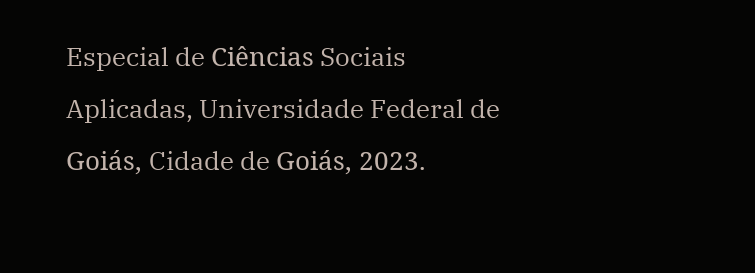Especial de Ciências Sociais Aplicadas, Universidade Federal de Goiás, Cidade de Goiás, 2023.